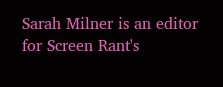Sarah Milner is an editor for Screen Rant's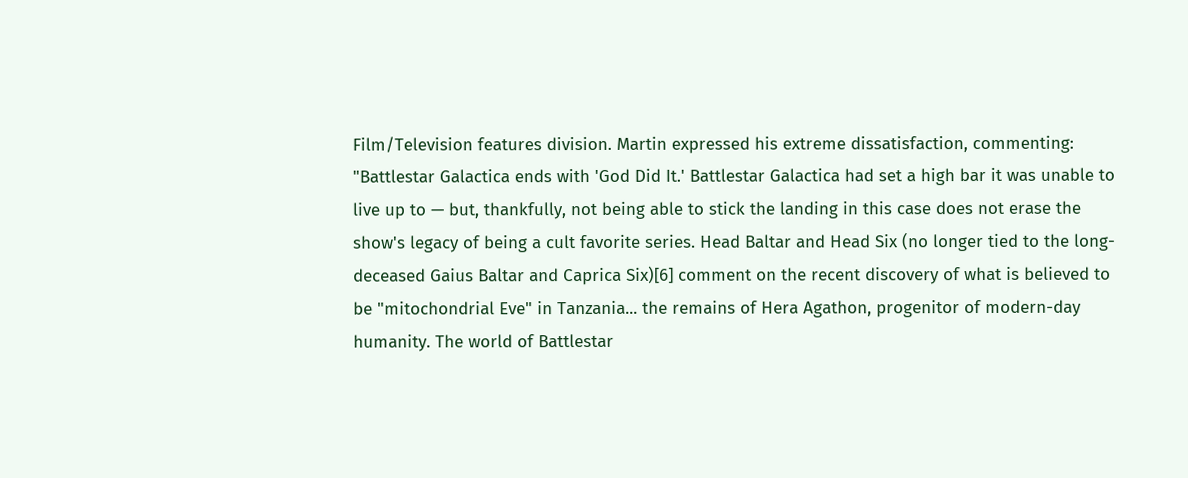Film/Television features division. Martin expressed his extreme dissatisfaction, commenting: "Battlestar Galactica ends with 'God Did It.' Battlestar Galactica had set a high bar it was unable to live up to — but, thankfully, not being able to stick the landing in this case does not erase the show's legacy of being a cult favorite series. Head Baltar and Head Six (no longer tied to the long-deceased Gaius Baltar and Caprica Six)[6] comment on the recent discovery of what is believed to be "mitochondrial Eve" in Tanzania... the remains of Hera Agathon, progenitor of modern-day humanity. The world of Battlestar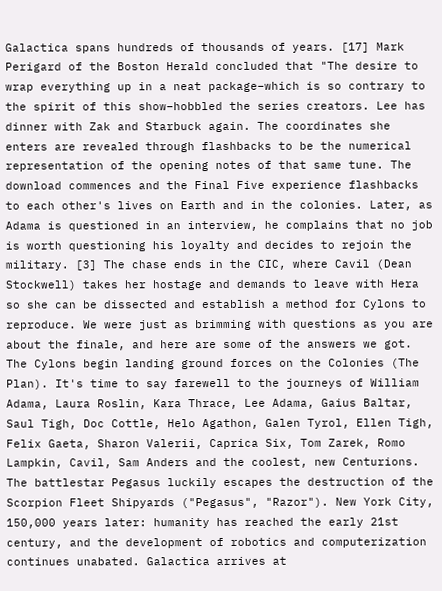Galactica spans hundreds of thousands of years. [17] Mark Perigard of the Boston Herald concluded that "The desire to wrap everything up in a neat package–which is so contrary to the spirit of this show–hobbled the series creators. Lee has dinner with Zak and Starbuck again. The coordinates she enters are revealed through flashbacks to be the numerical representation of the opening notes of that same tune. The download commences and the Final Five experience flashbacks to each other's lives on Earth and in the colonies. Later, as Adama is questioned in an interview, he complains that no job is worth questioning his loyalty and decides to rejoin the military. [3] The chase ends in the CIC, where Cavil (Dean Stockwell) takes her hostage and demands to leave with Hera so she can be dissected and establish a method for Cylons to reproduce. We were just as brimming with questions as you are about the finale, and here are some of the answers we got. The Cylons begin landing ground forces on the Colonies (The Plan). It's time to say farewell to the journeys of William Adama, Laura Roslin, Kara Thrace, Lee Adama, Gaius Baltar, Saul Tigh, Doc Cottle, Helo Agathon, Galen Tyrol, Ellen Tigh, Felix Gaeta, Sharon Valerii, Caprica Six, Tom Zarek, Romo Lampkin, Cavil, Sam Anders and the coolest, new Centurions. The battlestar Pegasus luckily escapes the destruction of the Scorpion Fleet Shipyards ("Pegasus", "Razor"). New York City, 150,000 years later: humanity has reached the early 21st century, and the development of robotics and computerization continues unabated. Galactica arrives at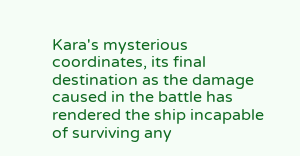Kara's mysterious coordinates, its final destination as the damage caused in the battle has rendered the ship incapable of surviving any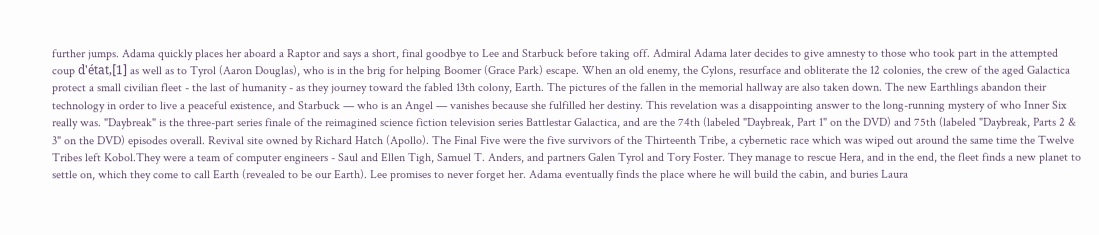further jumps. Adama quickly places her aboard a Raptor and says a short, final goodbye to Lee and Starbuck before taking off. Admiral Adama later decides to give amnesty to those who took part in the attempted coup d'état,[1] as well as to Tyrol (Aaron Douglas), who is in the brig for helping Boomer (Grace Park) escape. When an old enemy, the Cylons, resurface and obliterate the 12 colonies, the crew of the aged Galactica protect a small civilian fleet - the last of humanity - as they journey toward the fabled 13th colony, Earth. The pictures of the fallen in the memorial hallway are also taken down. The new Earthlings abandon their technology in order to live a peaceful existence, and Starbuck — who is an Angel — vanishes because she fulfilled her destiny. This revelation was a disappointing answer to the long-running mystery of who Inner Six really was. "Daybreak" is the three-part series finale of the reimagined science fiction television series Battlestar Galactica, and are the 74th (labeled "Daybreak, Part 1" on the DVD) and 75th (labeled "Daybreak, Parts 2 & 3" on the DVD) episodes overall. Revival site owned by Richard Hatch (Apollo). The Final Five were the five survivors of the Thirteenth Tribe, a cybernetic race which was wiped out around the same time the Twelve Tribes left Kobol.They were a team of computer engineers - Saul and Ellen Tigh, Samuel T. Anders, and partners Galen Tyrol and Tory Foster. They manage to rescue Hera, and in the end, the fleet finds a new planet to settle on, which they come to call Earth (revealed to be our Earth). Lee promises to never forget her. Adama eventually finds the place where he will build the cabin, and buries Laura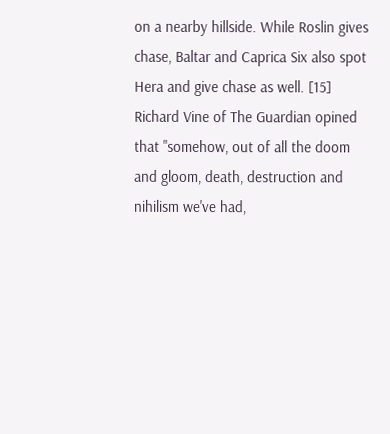on a nearby hillside. While Roslin gives chase, Baltar and Caprica Six also spot Hera and give chase as well. [15] Richard Vine of The Guardian opined that "somehow, out of all the doom and gloom, death, destruction and nihilism we've had,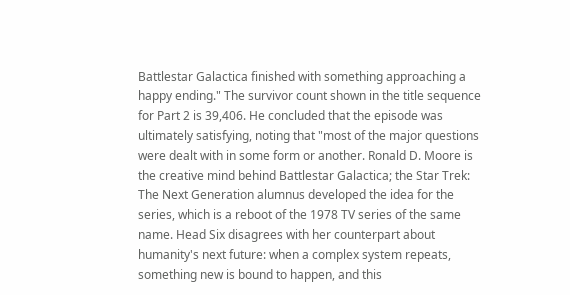Battlestar Galactica finished with something approaching a happy ending." The survivor count shown in the title sequence for Part 2 is 39,406. He concluded that the episode was ultimately satisfying, noting that "most of the major questions were dealt with in some form or another. Ronald D. Moore is the creative mind behind Battlestar Galactica; the Star Trek: The Next Generation alumnus developed the idea for the series, which is a reboot of the 1978 TV series of the same name. Head Six disagrees with her counterpart about humanity's next future: when a complex system repeats, something new is bound to happen, and this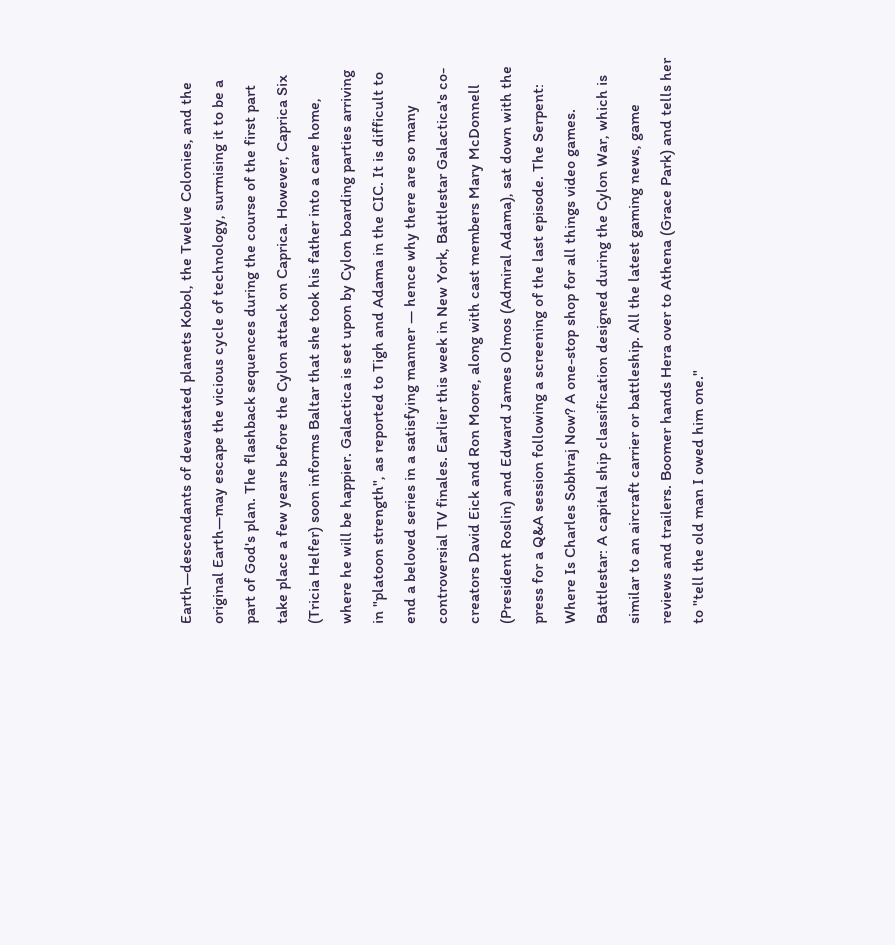Earth—descendants of devastated planets Kobol, the Twelve Colonies, and the original Earth—may escape the vicious cycle of technology, surmising it to be a part of God's plan. The flashback sequences during the course of the first part take place a few years before the Cylon attack on Caprica. However, Caprica Six (Tricia Helfer) soon informs Baltar that she took his father into a care home, where he will be happier. Galactica is set upon by Cylon boarding parties arriving in "platoon strength", as reported to Tigh and Adama in the CIC. It is difficult to end a beloved series in a satisfying manner — hence why there are so many controversial TV finales. Earlier this week in New York, Battlestar Galactica's co-creators David Eick and Ron Moore, along with cast members Mary McDonnell (President Roslin) and Edward James Olmos (Admiral Adama), sat down with the press for a Q&A session following a screening of the last episode. The Serpent: Where Is Charles Sobhraj Now? A one-stop shop for all things video games. Battlestar: A capital ship classification designed during the Cylon War, which is similar to an aircraft carrier or battleship. All the latest gaming news, game reviews and trailers. Boomer hands Hera over to Athena (Grace Park) and tells her to "tell the old man I owed him one."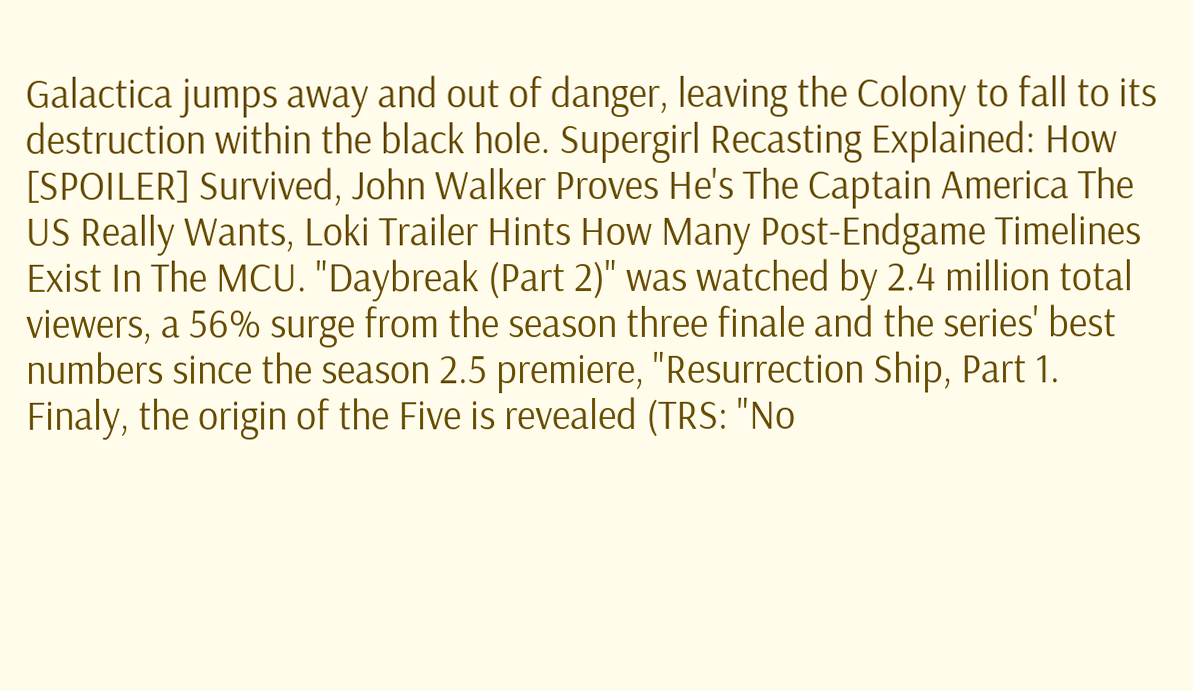Galactica jumps away and out of danger, leaving the Colony to fall to its destruction within the black hole. Supergirl Recasting Explained: How [SPOILER] Survived, John Walker Proves He's The Captain America The US Really Wants, Loki Trailer Hints How Many Post-Endgame Timelines Exist In The MCU. "Daybreak (Part 2)" was watched by 2.4 million total viewers, a 56% surge from the season three finale and the series' best numbers since the season 2.5 premiere, "Resurrection Ship, Part 1. Finaly, the origin of the Five is revealed (TRS: "No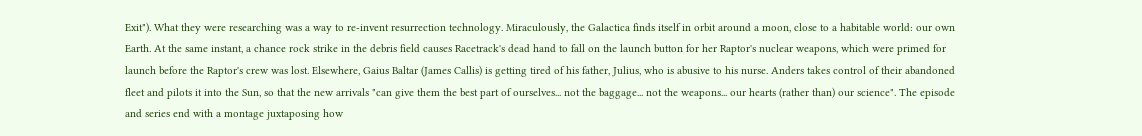Exit"). What they were researching was a way to re-invent resurrection technology. Miraculously, the Galactica finds itself in orbit around a moon, close to a habitable world: our own Earth. At the same instant, a chance rock strike in the debris field causes Racetrack's dead hand to fall on the launch button for her Raptor's nuclear weapons, which were primed for launch before the Raptor's crew was lost. Elsewhere, Gaius Baltar (James Callis) is getting tired of his father, Julius, who is abusive to his nurse. Anders takes control of their abandoned fleet and pilots it into the Sun, so that the new arrivals "can give them the best part of ourselves... not the baggage... not the weapons... our hearts (rather than) our science". The episode and series end with a montage juxtaposing how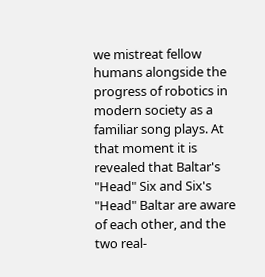we mistreat fellow humans alongside the progress of robotics in modern society as a familiar song plays. At that moment it is revealed that Baltar's "Head" Six and Six's "Head" Baltar are aware of each other, and the two real-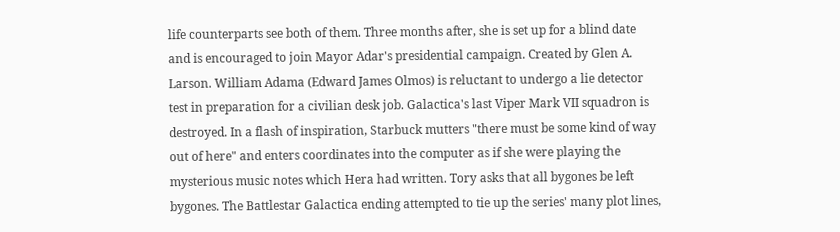life counterparts see both of them. Three months after, she is set up for a blind date and is encouraged to join Mayor Adar's presidential campaign. Created by Glen A. Larson. William Adama (Edward James Olmos) is reluctant to undergo a lie detector test in preparation for a civilian desk job. Galactica's last Viper Mark VII squadron is destroyed. In a flash of inspiration, Starbuck mutters "there must be some kind of way out of here" and enters coordinates into the computer as if she were playing the mysterious music notes which Hera had written. Tory asks that all bygones be left bygones. The Battlestar Galactica ending attempted to tie up the series' many plot lines,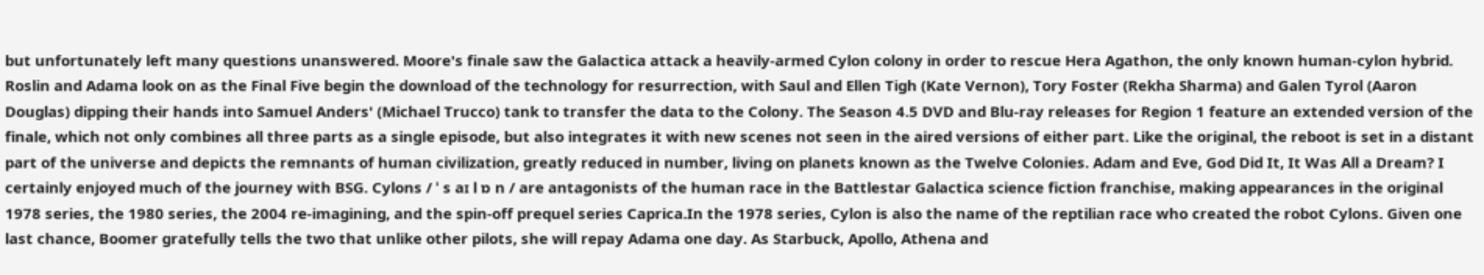but unfortunately left many questions unanswered. Moore's finale saw the Galactica attack a heavily-armed Cylon colony in order to rescue Hera Agathon, the only known human-cylon hybrid. Roslin and Adama look on as the Final Five begin the download of the technology for resurrection, with Saul and Ellen Tigh (Kate Vernon), Tory Foster (Rekha Sharma) and Galen Tyrol (Aaron Douglas) dipping their hands into Samuel Anders' (Michael Trucco) tank to transfer the data to the Colony. The Season 4.5 DVD and Blu-ray releases for Region 1 feature an extended version of the finale, which not only combines all three parts as a single episode, but also integrates it with new scenes not seen in the aired versions of either part. Like the original, the reboot is set in a distant part of the universe and depicts the remnants of human civilization, greatly reduced in number, living on planets known as the Twelve Colonies. Adam and Eve, God Did It, It Was All a Dream? I certainly enjoyed much of the journey with BSG. Cylons / ˈ s aɪ l ɒ n / are antagonists of the human race in the Battlestar Galactica science fiction franchise, making appearances in the original 1978 series, the 1980 series, the 2004 re-imagining, and the spin-off prequel series Caprica.In the 1978 series, Cylon is also the name of the reptilian race who created the robot Cylons. Given one last chance, Boomer gratefully tells the two that unlike other pilots, she will repay Adama one day. As Starbuck, Apollo, Athena and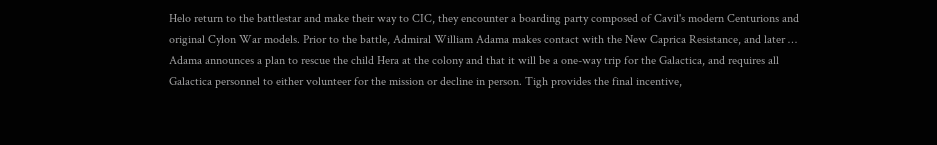Helo return to the battlestar and make their way to CIC, they encounter a boarding party composed of Cavil's modern Centurions and original Cylon War models. Prior to the battle, Admiral William Adama makes contact with the New Caprica Resistance, and later … Adama announces a plan to rescue the child Hera at the colony and that it will be a one-way trip for the Galactica, and requires all Galactica personnel to either volunteer for the mission or decline in person. Tigh provides the final incentive,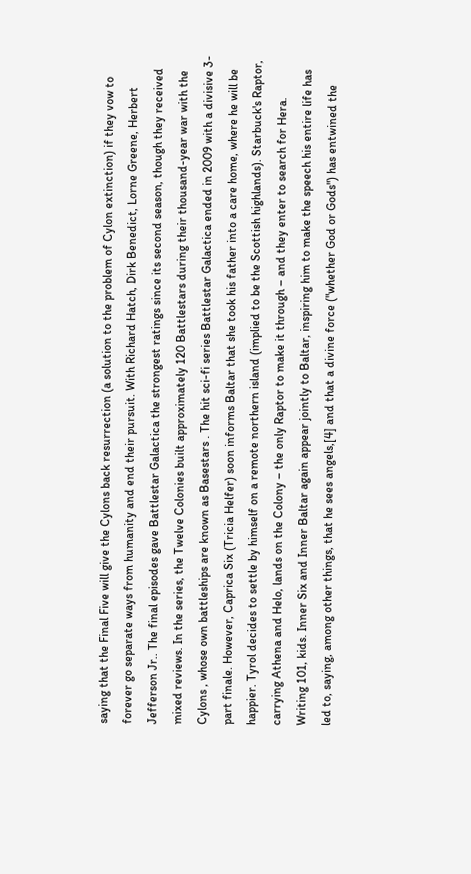saying that the Final Five will give the Cylons back resurrection (a solution to the problem of Cylon extinction) if they vow to forever go separate ways from humanity and end their pursuit. With Richard Hatch, Dirk Benedict, Lorne Greene, Herbert Jefferson Jr.. The final episodes gave Battlestar Galactica the strongest ratings since its second season, though they received mixed reviews. In the series, the Twelve Colonies built approximately 120 Battlestars during their thousand-year war with the Cylons , whose own battleships are known as Basestars . The hit sci-fi series Battlestar Galactica ended in 2009 with a divisive 3-part finale. However, Caprica Six (Tricia Helfer) soon informs Baltar that she took his father into a care home, where he will be happier. Tyrol decides to settle by himself on a remote northern island (implied to be the Scottish highlands). Starbuck's Raptor, carrying Athena and Helo, lands on the Colony – the only Raptor to make it through – and they enter to search for Hera. Writing 101, kids. Inner Six and Inner Baltar again appear jointly to Baltar, inspiring him to make the speech his entire life has led to, saying, among other things, that he sees angels,[4] and that a divine force ("whether God or Gods") has entwined the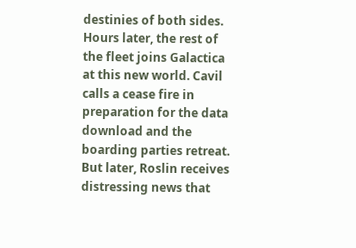destinies of both sides. Hours later, the rest of the fleet joins Galactica at this new world. Cavil calls a cease fire in preparation for the data download and the boarding parties retreat. But later, Roslin receives distressing news that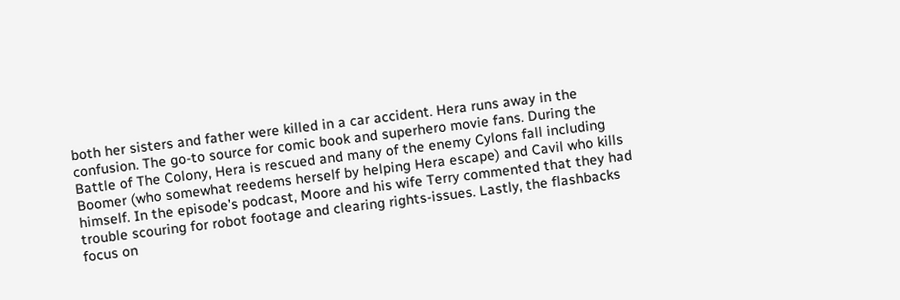both her sisters and father were killed in a car accident. Hera runs away in the confusion. The go-to source for comic book and superhero movie fans. During the Battle of The Colony, Hera is rescued and many of the enemy Cylons fall including Boomer (who somewhat reedems herself by helping Hera escape) and Cavil who kills himself. In the episode's podcast, Moore and his wife Terry commented that they had trouble scouring for robot footage and clearing rights-issues. Lastly, the flashbacks focus on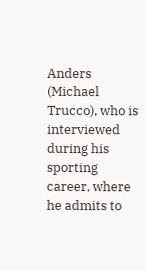Anders (Michael Trucco), who is interviewed during his sporting career, where he admits to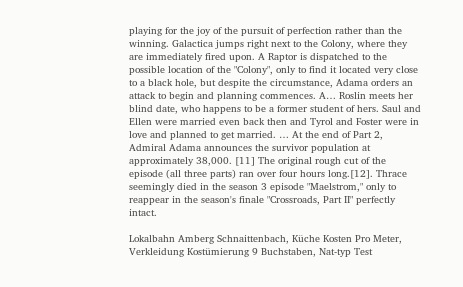playing for the joy of the pursuit of perfection rather than the winning. Galactica jumps right next to the Colony, where they are immediately fired upon. A Raptor is dispatched to the possible location of the "Colony", only to find it located very close to a black hole, but despite the circumstance, Adama orders an attack to begin and planning commences. A… Roslin meets her blind date, who happens to be a former student of hers. Saul and Ellen were married even back then and Tyrol and Foster were in love and planned to get married. … At the end of Part 2, Admiral Adama announces the survivor population at approximately 38,000. [11] The original rough cut of the episode (all three parts) ran over four hours long.[12]. Thrace seemingly died in the season 3 episode "Maelstrom," only to reappear in the season's finale "Crossroads, Part II" perfectly intact.

Lokalbahn Amberg Schnaittenbach, Küche Kosten Pro Meter, Verkleidung Kostümierung 9 Buchstaben, Nat-typ Test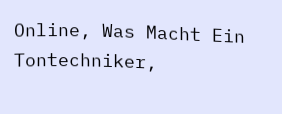Online, Was Macht Ein Tontechniker,